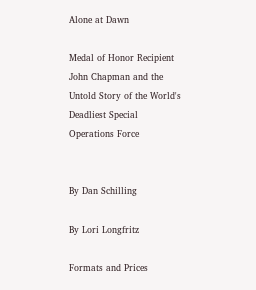Alone at Dawn

Medal of Honor Recipient John Chapman and the Untold Story of the World's Deadliest Special Operations Force


By Dan Schilling

By Lori Longfritz

Formats and Prices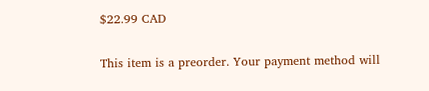$22.99 CAD

This item is a preorder. Your payment method will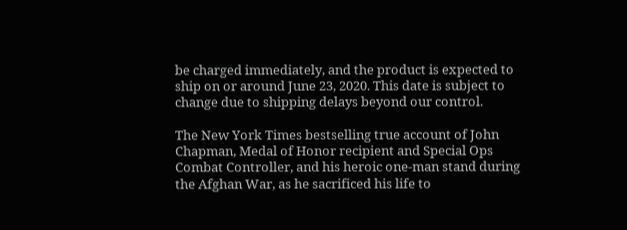be charged immediately, and the product is expected to ship on or around June 23, 2020. This date is subject to change due to shipping delays beyond our control.

The New York Times bestselling true account of John Chapman, Medal of Honor recipient and Special Ops Combat Controller, and his heroic one-man stand during the Afghan War, as he sacrificed his life to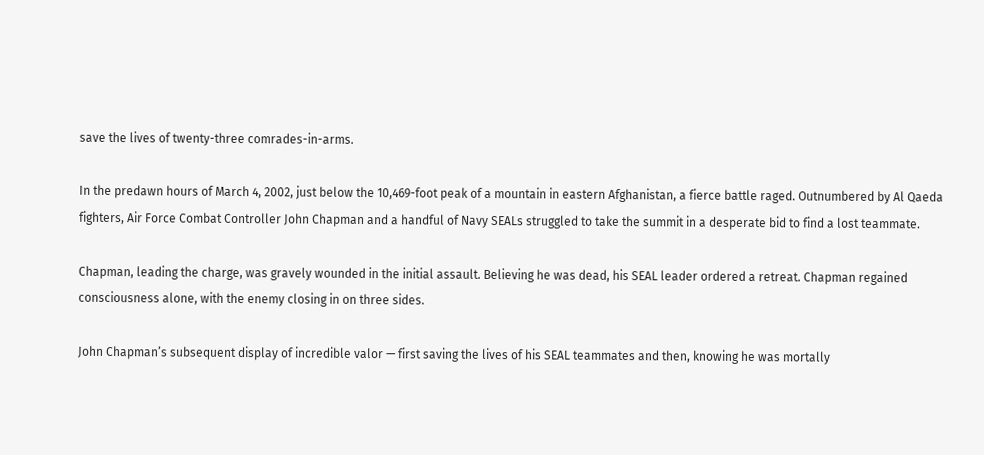save the lives of twenty-three comrades-in-arms.

In the predawn hours of March 4, 2002, just below the 10,469-foot peak of a mountain in eastern Afghanistan, a fierce battle raged. Outnumbered by Al Qaeda fighters, Air Force Combat Controller John Chapman and a handful of Navy SEALs struggled to take the summit in a desperate bid to find a lost teammate.

Chapman, leading the charge, was gravely wounded in the initial assault. Believing he was dead, his SEAL leader ordered a retreat. Chapman regained consciousness alone, with the enemy closing in on three sides.

John Chapman’s subsequent display of incredible valor — first saving the lives of his SEAL teammates and then, knowing he was mortally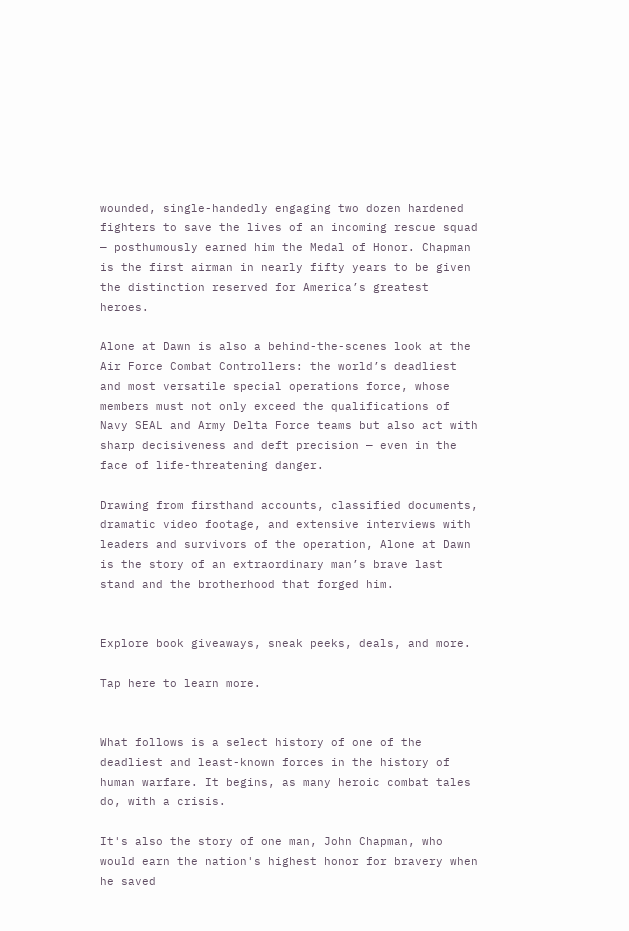wounded, single-handedly engaging two dozen hardened fighters to save the lives of an incoming rescue squad — posthumously earned him the Medal of Honor. Chapman is the first airman in nearly fifty years to be given the distinction reserved for America’s greatest heroes.

Alone at Dawn is also a behind-the-scenes look at the Air Force Combat Controllers: the world’s deadliest and most versatile special operations force, whose members must not only exceed the qualifications of Navy SEAL and Army Delta Force teams but also act with sharp decisiveness and deft precision — even in the face of life-threatening danger.

Drawing from firsthand accounts, classified documents, dramatic video footage, and extensive interviews with leaders and survivors of the operation, Alone at Dawn is the story of an extraordinary man’s brave last stand and the brotherhood that forged him.


Explore book giveaways, sneak peeks, deals, and more.

Tap here to learn more.


What follows is a select history of one of the deadliest and least-known forces in the history of human warfare. It begins, as many heroic combat tales do, with a crisis.

It's also the story of one man, John Chapman, who would earn the nation's highest honor for bravery when he saved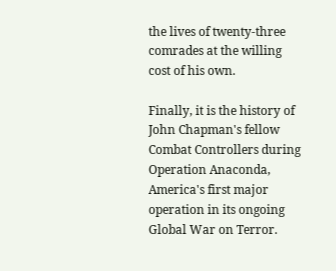the lives of twenty-three comrades at the willing cost of his own.

Finally, it is the history of John Chapman's fellow Combat Controllers during Operation Anaconda, America's first major operation in its ongoing Global War on Terror.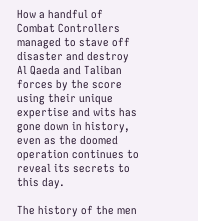How a handful of Combat Controllers managed to stave off disaster and destroy Al Qaeda and Taliban forces by the score using their unique expertise and wits has gone down in history, even as the doomed operation continues to reveal its secrets to this day.

The history of the men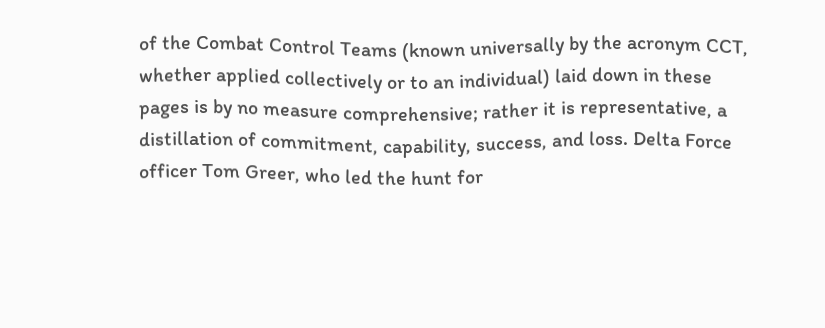of the Combat Control Teams (known universally by the acronym CCT, whether applied collectively or to an individual) laid down in these pages is by no measure comprehensive; rather it is representative, a distillation of commitment, capability, success, and loss. Delta Force officer Tom Greer, who led the hunt for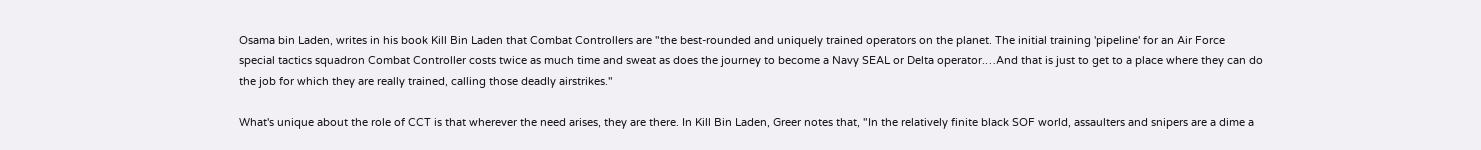Osama bin Laden, writes in his book Kill Bin Laden that Combat Controllers are "the best-rounded and uniquely trained operators on the planet. The initial training 'pipeline' for an Air Force special tactics squadron Combat Controller costs twice as much time and sweat as does the journey to become a Navy SEAL or Delta operator.…And that is just to get to a place where they can do the job for which they are really trained, calling those deadly airstrikes."

What's unique about the role of CCT is that wherever the need arises, they are there. In Kill Bin Laden, Greer notes that, "In the relatively finite black SOF world, assaulters and snipers are a dime a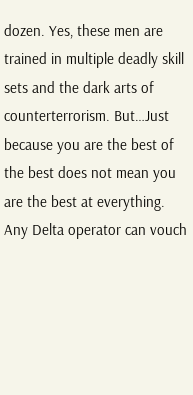dozen. Yes, these men are trained in multiple deadly skill sets and the dark arts of counterterrorism. But…Just because you are the best of the best does not mean you are the best at everything. Any Delta operator can vouch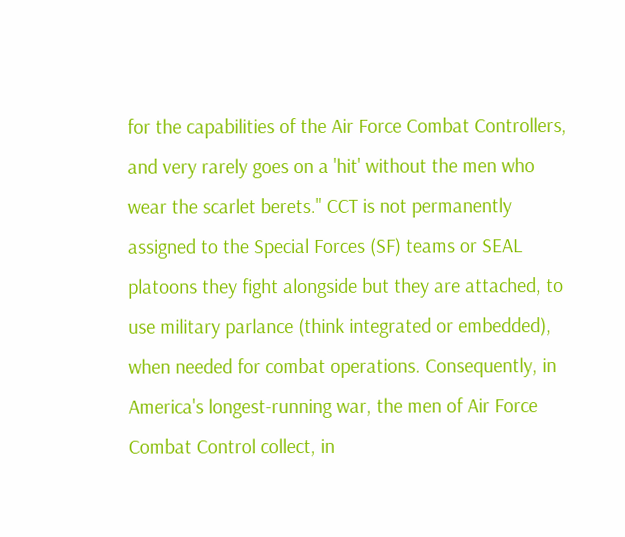for the capabilities of the Air Force Combat Controllers, and very rarely goes on a 'hit' without the men who wear the scarlet berets." CCT is not permanently assigned to the Special Forces (SF) teams or SEAL platoons they fight alongside but they are attached, to use military parlance (think integrated or embedded), when needed for combat operations. Consequently, in America's longest-running war, the men of Air Force Combat Control collect, in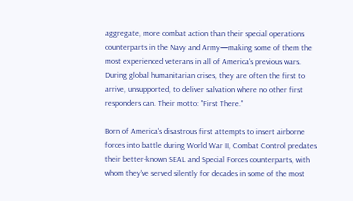aggregate, more combat action than their special operations counterparts in the Navy and Army—making some of them the most experienced veterans in all of America's previous wars. During global humanitarian crises, they are often the first to arrive, unsupported, to deliver salvation where no other first responders can. Their motto: "First There."

Born of America's disastrous first attempts to insert airborne forces into battle during World War II, Combat Control predates their better-known SEAL and Special Forces counterparts, with whom they've served silently for decades in some of the most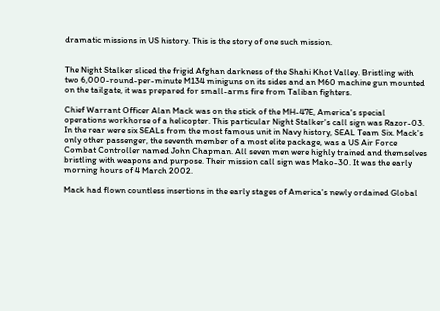dramatic missions in US history. This is the story of one such mission.


The Night Stalker sliced the frigid Afghan darkness of the Shahi Khot Valley. Bristling with two 6,000-round-per-minute M134 miniguns on its sides and an M60 machine gun mounted on the tailgate, it was prepared for small-arms fire from Taliban fighters.

Chief Warrant Officer Alan Mack was on the stick of the MH-47E, America's special operations workhorse of a helicopter. This particular Night Stalker's call sign was Razor-03. In the rear were six SEALs from the most famous unit in Navy history, SEAL Team Six. Mack's only other passenger, the seventh member of a most elite package, was a US Air Force Combat Controller named John Chapman. All seven men were highly trained and themselves bristling with weapons and purpose. Their mission call sign was Mako-30. It was the early morning hours of 4 March 2002.

Mack had flown countless insertions in the early stages of America's newly ordained Global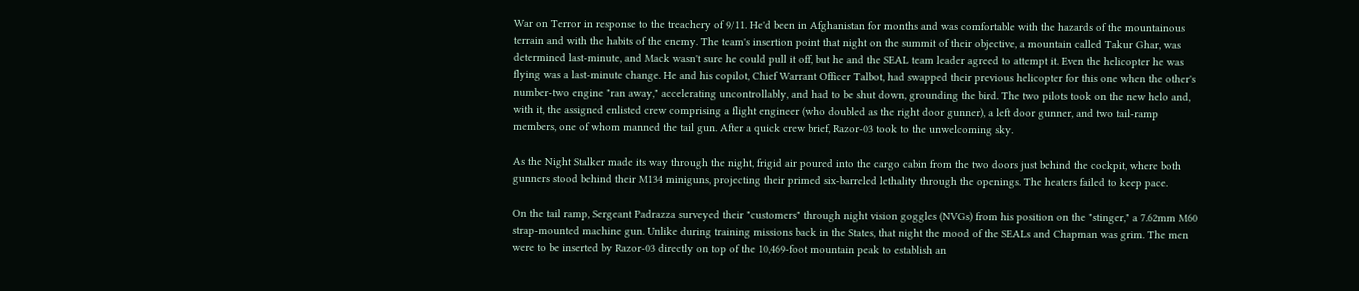War on Terror in response to the treachery of 9/11. He'd been in Afghanistan for months and was comfortable with the hazards of the mountainous terrain and with the habits of the enemy. The team's insertion point that night on the summit of their objective, a mountain called Takur Ghar, was determined last-minute, and Mack wasn't sure he could pull it off, but he and the SEAL team leader agreed to attempt it. Even the helicopter he was flying was a last-minute change. He and his copilot, Chief Warrant Officer Talbot, had swapped their previous helicopter for this one when the other's number-two engine "ran away," accelerating uncontrollably, and had to be shut down, grounding the bird. The two pilots took on the new helo and, with it, the assigned enlisted crew comprising a flight engineer (who doubled as the right door gunner), a left door gunner, and two tail-ramp members, one of whom manned the tail gun. After a quick crew brief, Razor-03 took to the unwelcoming sky.

As the Night Stalker made its way through the night, frigid air poured into the cargo cabin from the two doors just behind the cockpit, where both gunners stood behind their M134 miniguns, projecting their primed six-barreled lethality through the openings. The heaters failed to keep pace.

On the tail ramp, Sergeant Padrazza surveyed their "customers" through night vision goggles (NVGs) from his position on the "stinger," a 7.62mm M60 strap-mounted machine gun. Unlike during training missions back in the States, that night the mood of the SEALs and Chapman was grim. The men were to be inserted by Razor-03 directly on top of the 10,469-foot mountain peak to establish an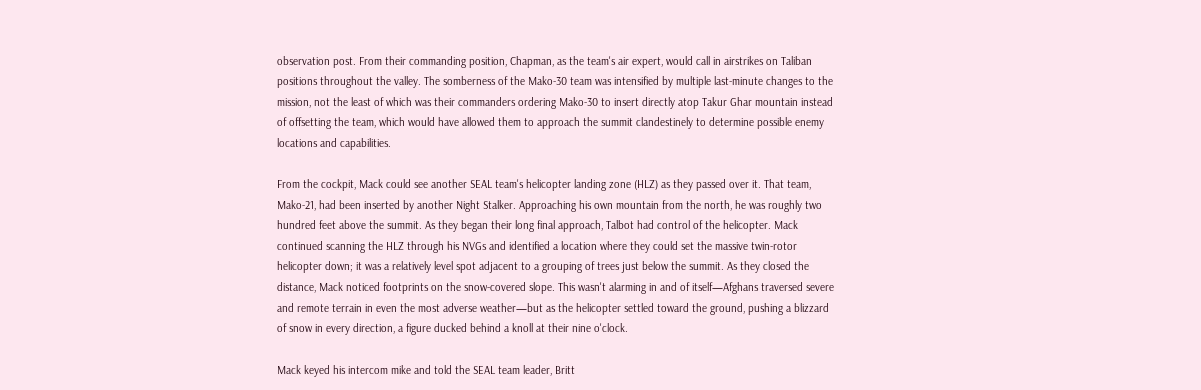observation post. From their commanding position, Chapman, as the team's air expert, would call in airstrikes on Taliban positions throughout the valley. The somberness of the Mako-30 team was intensified by multiple last-minute changes to the mission, not the least of which was their commanders ordering Mako-30 to insert directly atop Takur Ghar mountain instead of offsetting the team, which would have allowed them to approach the summit clandestinely to determine possible enemy locations and capabilities.

From the cockpit, Mack could see another SEAL team's helicopter landing zone (HLZ) as they passed over it. That team, Mako-21, had been inserted by another Night Stalker. Approaching his own mountain from the north, he was roughly two hundred feet above the summit. As they began their long final approach, Talbot had control of the helicopter. Mack continued scanning the HLZ through his NVGs and identified a location where they could set the massive twin-rotor helicopter down; it was a relatively level spot adjacent to a grouping of trees just below the summit. As they closed the distance, Mack noticed footprints on the snow-covered slope. This wasn't alarming in and of itself—Afghans traversed severe and remote terrain in even the most adverse weather—but as the helicopter settled toward the ground, pushing a blizzard of snow in every direction, a figure ducked behind a knoll at their nine o'clock.

Mack keyed his intercom mike and told the SEAL team leader, Britt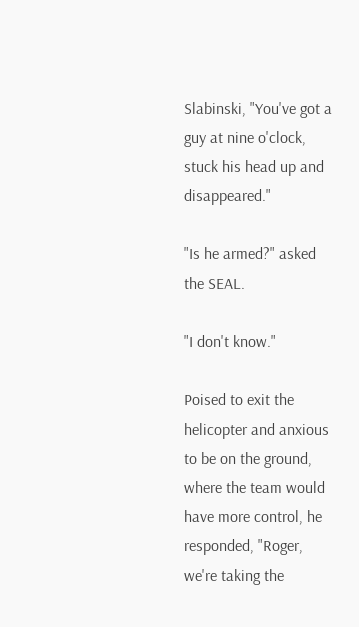Slabinski, "You've got a guy at nine o'clock, stuck his head up and disappeared."

"Is he armed?" asked the SEAL.

"I don't know."

Poised to exit the helicopter and anxious to be on the ground, where the team would have more control, he responded, "Roger, we're taking the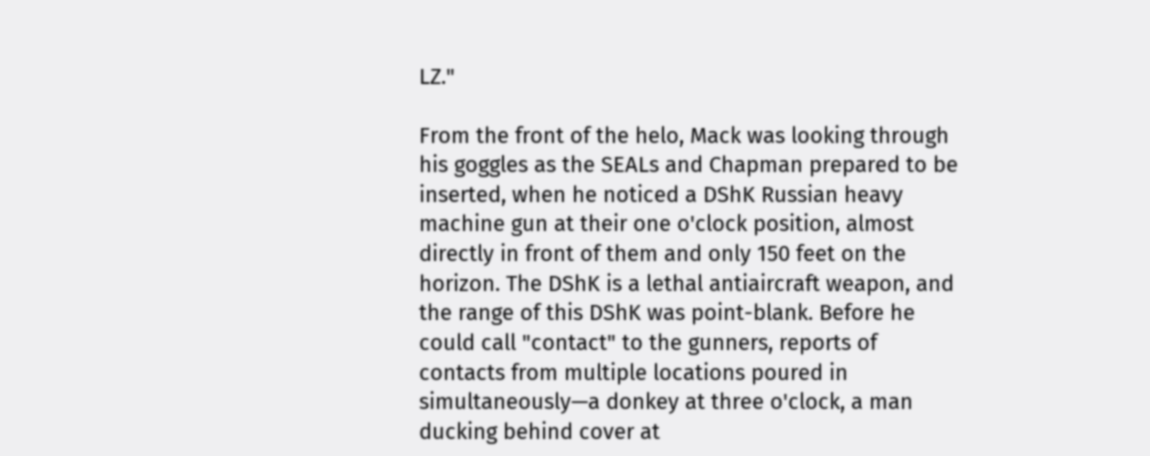LZ."

From the front of the helo, Mack was looking through his goggles as the SEALs and Chapman prepared to be inserted, when he noticed a DShK Russian heavy machine gun at their one o'clock position, almost directly in front of them and only 150 feet on the horizon. The DShK is a lethal antiaircraft weapon, and the range of this DShK was point-blank. Before he could call "contact" to the gunners, reports of contacts from multiple locations poured in simultaneously—a donkey at three o'clock, a man ducking behind cover at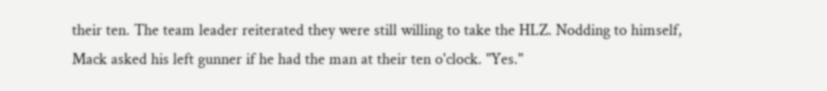their ten. The team leader reiterated they were still willing to take the HLZ. Nodding to himself, Mack asked his left gunner if he had the man at their ten o'clock. "Yes."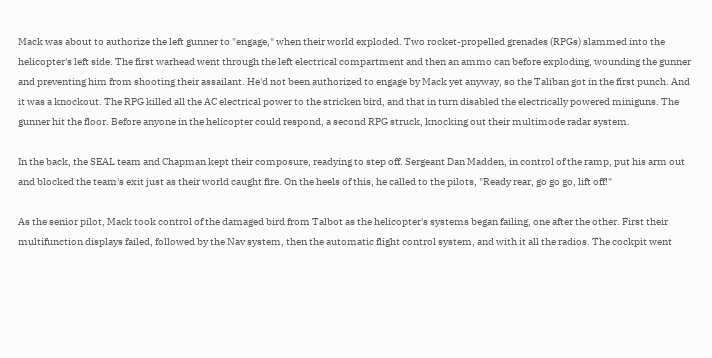Mack was about to authorize the left gunner to "engage," when their world exploded. Two rocket-propelled grenades (RPGs) slammed into the helicopter's left side. The first warhead went through the left electrical compartment and then an ammo can before exploding, wounding the gunner and preventing him from shooting their assailant. He'd not been authorized to engage by Mack yet anyway, so the Taliban got in the first punch. And it was a knockout. The RPG killed all the AC electrical power to the stricken bird, and that in turn disabled the electrically powered miniguns. The gunner hit the floor. Before anyone in the helicopter could respond, a second RPG struck, knocking out their multimode radar system.

In the back, the SEAL team and Chapman kept their composure, readying to step off. Sergeant Dan Madden, in control of the ramp, put his arm out and blocked the team's exit just as their world caught fire. On the heels of this, he called to the pilots, "Ready rear, go go go, lift off!"

As the senior pilot, Mack took control of the damaged bird from Talbot as the helicopter's systems began failing, one after the other. First their multifunction displays failed, followed by the Nav system, then the automatic flight control system, and with it all the radios. The cockpit went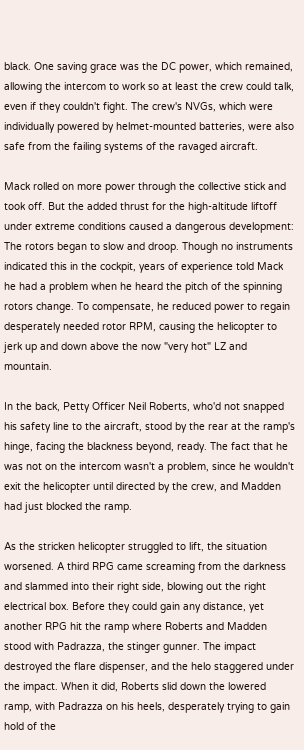black. One saving grace was the DC power, which remained, allowing the intercom to work so at least the crew could talk, even if they couldn't fight. The crew's NVGs, which were individually powered by helmet-mounted batteries, were also safe from the failing systems of the ravaged aircraft.

Mack rolled on more power through the collective stick and took off. But the added thrust for the high-altitude liftoff under extreme conditions caused a dangerous development: The rotors began to slow and droop. Though no instruments indicated this in the cockpit, years of experience told Mack he had a problem when he heard the pitch of the spinning rotors change. To compensate, he reduced power to regain desperately needed rotor RPM, causing the helicopter to jerk up and down above the now "very hot" LZ and mountain.

In the back, Petty Officer Neil Roberts, who'd not snapped his safety line to the aircraft, stood by the rear at the ramp's hinge, facing the blackness beyond, ready. The fact that he was not on the intercom wasn't a problem, since he wouldn't exit the helicopter until directed by the crew, and Madden had just blocked the ramp.

As the stricken helicopter struggled to lift, the situation worsened. A third RPG came screaming from the darkness and slammed into their right side, blowing out the right electrical box. Before they could gain any distance, yet another RPG hit the ramp where Roberts and Madden stood with Padrazza, the stinger gunner. The impact destroyed the flare dispenser, and the helo staggered under the impact. When it did, Roberts slid down the lowered ramp, with Padrazza on his heels, desperately trying to gain hold of the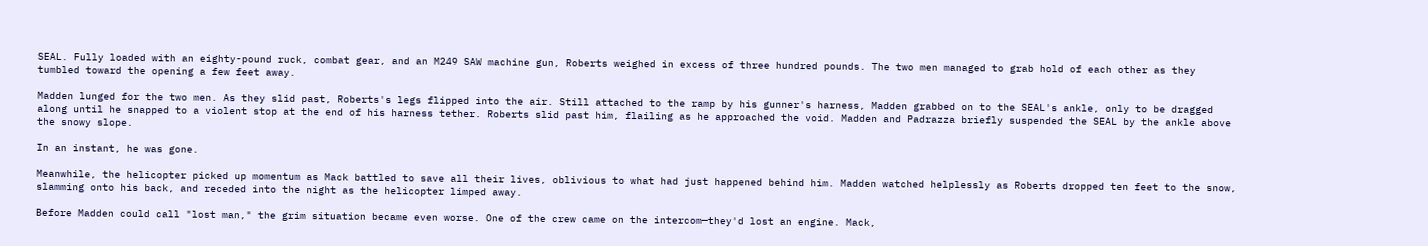SEAL. Fully loaded with an eighty-pound ruck, combat gear, and an M249 SAW machine gun, Roberts weighed in excess of three hundred pounds. The two men managed to grab hold of each other as they tumbled toward the opening a few feet away.

Madden lunged for the two men. As they slid past, Roberts's legs flipped into the air. Still attached to the ramp by his gunner's harness, Madden grabbed on to the SEAL's ankle, only to be dragged along until he snapped to a violent stop at the end of his harness tether. Roberts slid past him, flailing as he approached the void. Madden and Padrazza briefly suspended the SEAL by the ankle above the snowy slope.

In an instant, he was gone.

Meanwhile, the helicopter picked up momentum as Mack battled to save all their lives, oblivious to what had just happened behind him. Madden watched helplessly as Roberts dropped ten feet to the snow, slamming onto his back, and receded into the night as the helicopter limped away.

Before Madden could call "lost man," the grim situation became even worse. One of the crew came on the intercom—they'd lost an engine. Mack,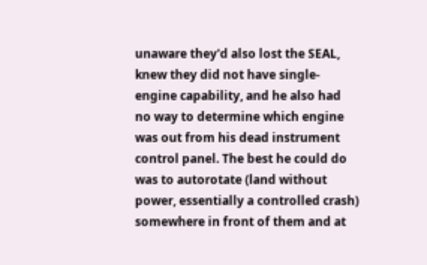unaware they'd also lost the SEAL, knew they did not have single-engine capability, and he also had no way to determine which engine was out from his dead instrument control panel. The best he could do was to autorotate (land without power, essentially a controlled crash) somewhere in front of them and at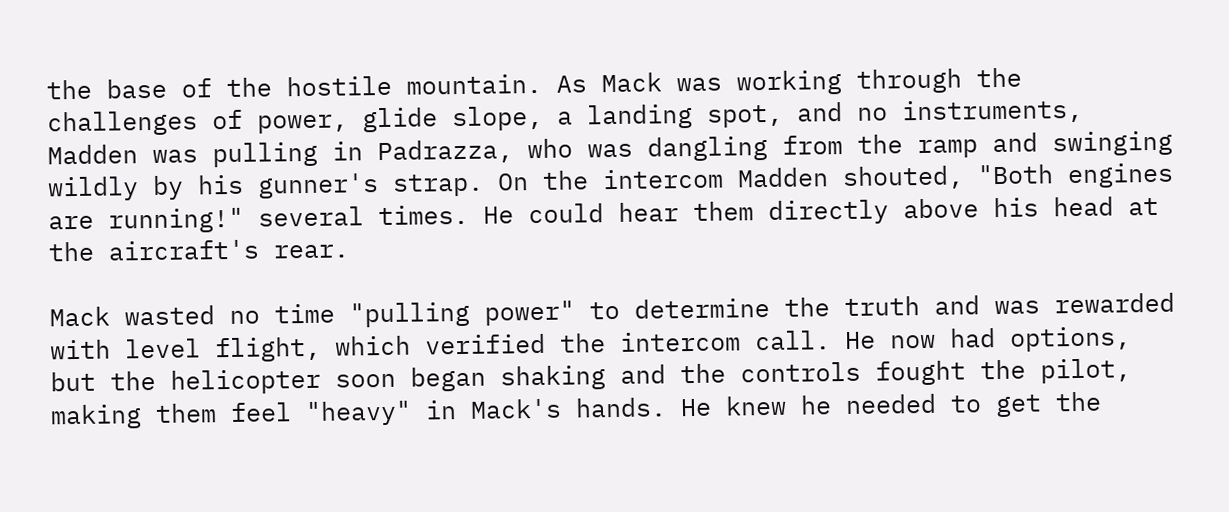the base of the hostile mountain. As Mack was working through the challenges of power, glide slope, a landing spot, and no instruments, Madden was pulling in Padrazza, who was dangling from the ramp and swinging wildly by his gunner's strap. On the intercom Madden shouted, "Both engines are running!" several times. He could hear them directly above his head at the aircraft's rear.

Mack wasted no time "pulling power" to determine the truth and was rewarded with level flight, which verified the intercom call. He now had options, but the helicopter soon began shaking and the controls fought the pilot, making them feel "heavy" in Mack's hands. He knew he needed to get the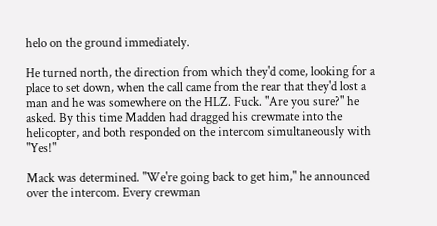helo on the ground immediately.

He turned north, the direction from which they'd come, looking for a place to set down, when the call came from the rear that they'd lost a man and he was somewhere on the HLZ. Fuck. "Are you sure?" he asked. By this time Madden had dragged his crewmate into the helicopter, and both responded on the intercom simultaneously with "Yes!"

Mack was determined. "We're going back to get him," he announced over the intercom. Every crewman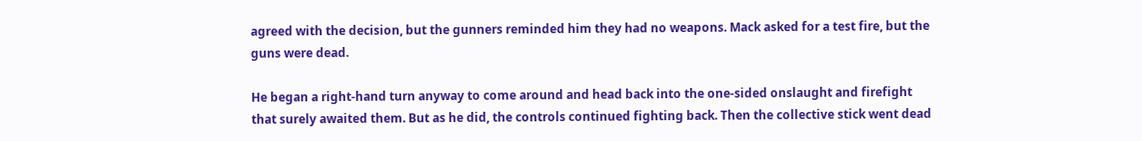agreed with the decision, but the gunners reminded him they had no weapons. Mack asked for a test fire, but the guns were dead.

He began a right-hand turn anyway to come around and head back into the one-sided onslaught and firefight that surely awaited them. But as he did, the controls continued fighting back. Then the collective stick went dead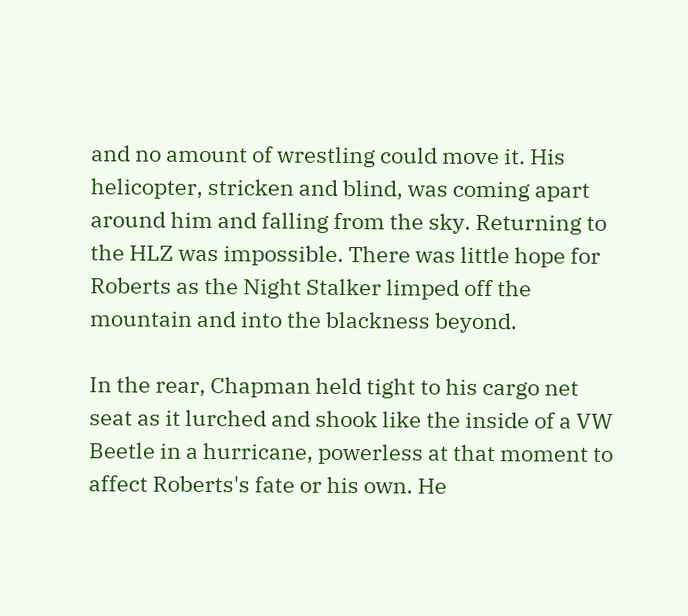and no amount of wrestling could move it. His helicopter, stricken and blind, was coming apart around him and falling from the sky. Returning to the HLZ was impossible. There was little hope for Roberts as the Night Stalker limped off the mountain and into the blackness beyond.

In the rear, Chapman held tight to his cargo net seat as it lurched and shook like the inside of a VW Beetle in a hurricane, powerless at that moment to affect Roberts's fate or his own. He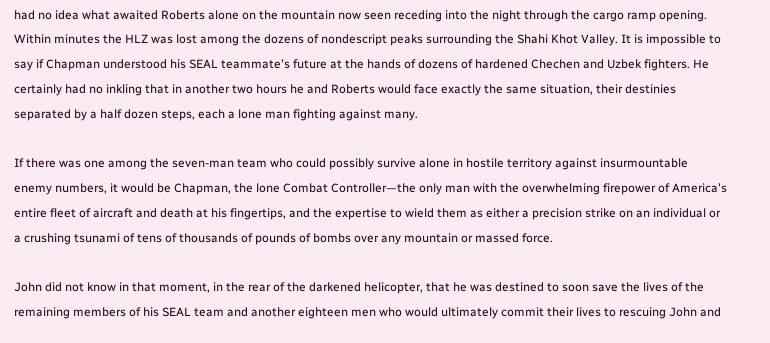had no idea what awaited Roberts alone on the mountain now seen receding into the night through the cargo ramp opening. Within minutes the HLZ was lost among the dozens of nondescript peaks surrounding the Shahi Khot Valley. It is impossible to say if Chapman understood his SEAL teammate's future at the hands of dozens of hardened Chechen and Uzbek fighters. He certainly had no inkling that in another two hours he and Roberts would face exactly the same situation, their destinies separated by a half dozen steps, each a lone man fighting against many.

If there was one among the seven-man team who could possibly survive alone in hostile territory against insurmountable enemy numbers, it would be Chapman, the lone Combat Controller—the only man with the overwhelming firepower of America's entire fleet of aircraft and death at his fingertips, and the expertise to wield them as either a precision strike on an individual or a crushing tsunami of tens of thousands of pounds of bombs over any mountain or massed force.

John did not know in that moment, in the rear of the darkened helicopter, that he was destined to soon save the lives of the remaining members of his SEAL team and another eighteen men who would ultimately commit their lives to rescuing John and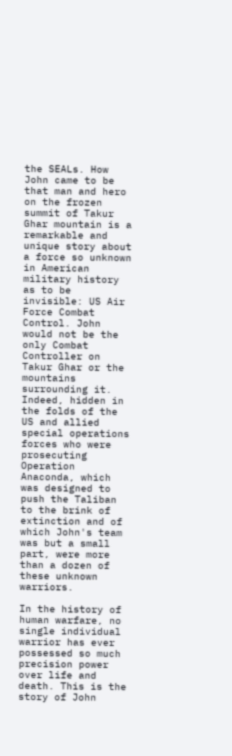the SEALs. How John came to be that man and hero on the frozen summit of Takur Ghar mountain is a remarkable and unique story about a force so unknown in American military history as to be invisible: US Air Force Combat Control. John would not be the only Combat Controller on Takur Ghar or the mountains surrounding it. Indeed, hidden in the folds of the US and allied special operations forces who were prosecuting Operation Anaconda, which was designed to push the Taliban to the brink of extinction and of which John's team was but a small part, were more than a dozen of these unknown warriors.

In the history of human warfare, no single individual warrior has ever possessed so much precision power over life and death. This is the story of John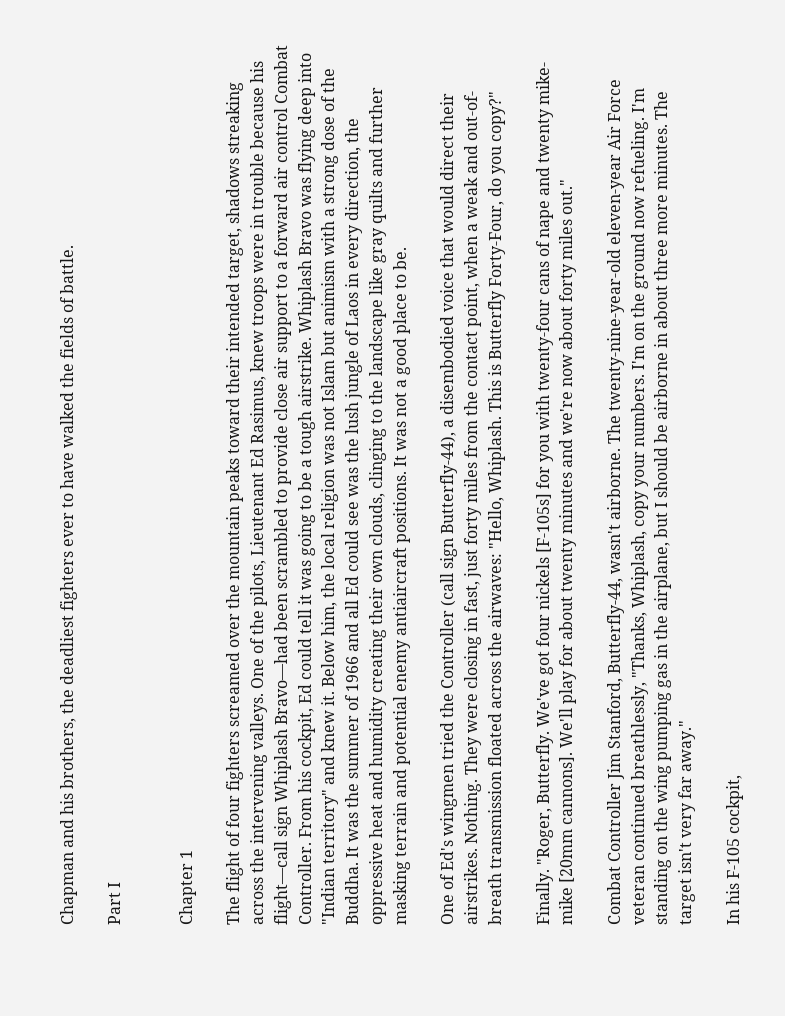Chapman and his brothers, the deadliest fighters ever to have walked the fields of battle.

Part I


Chapter 1

The flight of four fighters screamed over the mountain peaks toward their intended target, shadows streaking across the intervening valleys. One of the pilots, Lieutenant Ed Rasimus, knew troops were in trouble because his flight—call sign Whiplash Bravo—had been scrambled to provide close air support to a forward air control Combat Controller. From his cockpit, Ed could tell it was going to be a tough airstrike. Whiplash Bravo was flying deep into "Indian territory" and knew it. Below him, the local religion was not Islam but animism with a strong dose of the Buddha. It was the summer of 1966 and all Ed could see was the lush jungle of Laos in every direction, the oppressive heat and humidity creating their own clouds, clinging to the landscape like gray quilts and further masking terrain and potential enemy antiaircraft positions. It was not a good place to be.

One of Ed's wingmen tried the Controller (call sign Butterfly-44), a disembodied voice that would direct their airstrikes. Nothing. They were closing in fast, just forty miles from the contact point, when a weak and out-of-breath transmission floated across the airwaves: "Hello, Whiplash. This is Butterfly Forty-Four, do you copy?"

Finally. "Roger, Butterfly. We've got four nickels [F-105s] for you with twenty-four cans of nape and twenty mike-mike [20mm cannons]. We'll play for about twenty minutes and we're now about forty miles out."

Combat Controller Jim Stanford, Butterfly-44, wasn't airborne. The twenty-nine-year-old eleven-year Air Force veteran continued breathlessly, "Thanks, Whiplash, copy your numbers. I'm on the ground now refueling. I'm standing on the wing pumping gas in the airplane, but I should be airborne in about three more minutes. The target isn't very far away."

In his F-105 cockpit,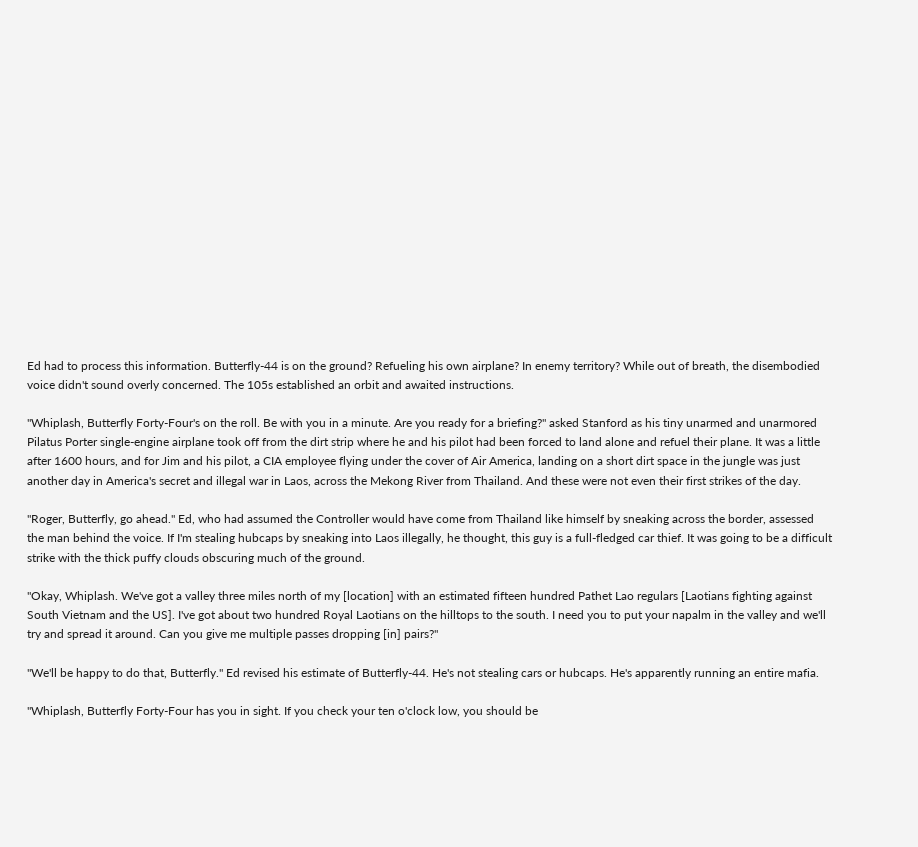Ed had to process this information. Butterfly-44 is on the ground? Refueling his own airplane? In enemy territory? While out of breath, the disembodied voice didn't sound overly concerned. The 105s established an orbit and awaited instructions.

"Whiplash, Butterfly Forty-Four's on the roll. Be with you in a minute. Are you ready for a briefing?" asked Stanford as his tiny unarmed and unarmored Pilatus Porter single-engine airplane took off from the dirt strip where he and his pilot had been forced to land alone and refuel their plane. It was a little after 1600 hours, and for Jim and his pilot, a CIA employee flying under the cover of Air America, landing on a short dirt space in the jungle was just another day in America's secret and illegal war in Laos, across the Mekong River from Thailand. And these were not even their first strikes of the day.

"Roger, Butterfly, go ahead." Ed, who had assumed the Controller would have come from Thailand like himself by sneaking across the border, assessed the man behind the voice. If I'm stealing hubcaps by sneaking into Laos illegally, he thought, this guy is a full-fledged car thief. It was going to be a difficult strike with the thick puffy clouds obscuring much of the ground.

"Okay, Whiplash. We've got a valley three miles north of my [location] with an estimated fifteen hundred Pathet Lao regulars [Laotians fighting against South Vietnam and the US]. I've got about two hundred Royal Laotians on the hilltops to the south. I need you to put your napalm in the valley and we'll try and spread it around. Can you give me multiple passes dropping [in] pairs?"

"We'll be happy to do that, Butterfly." Ed revised his estimate of Butterfly-44. He's not stealing cars or hubcaps. He's apparently running an entire mafia.

"Whiplash, Butterfly Forty-Four has you in sight. If you check your ten o'clock low, you should be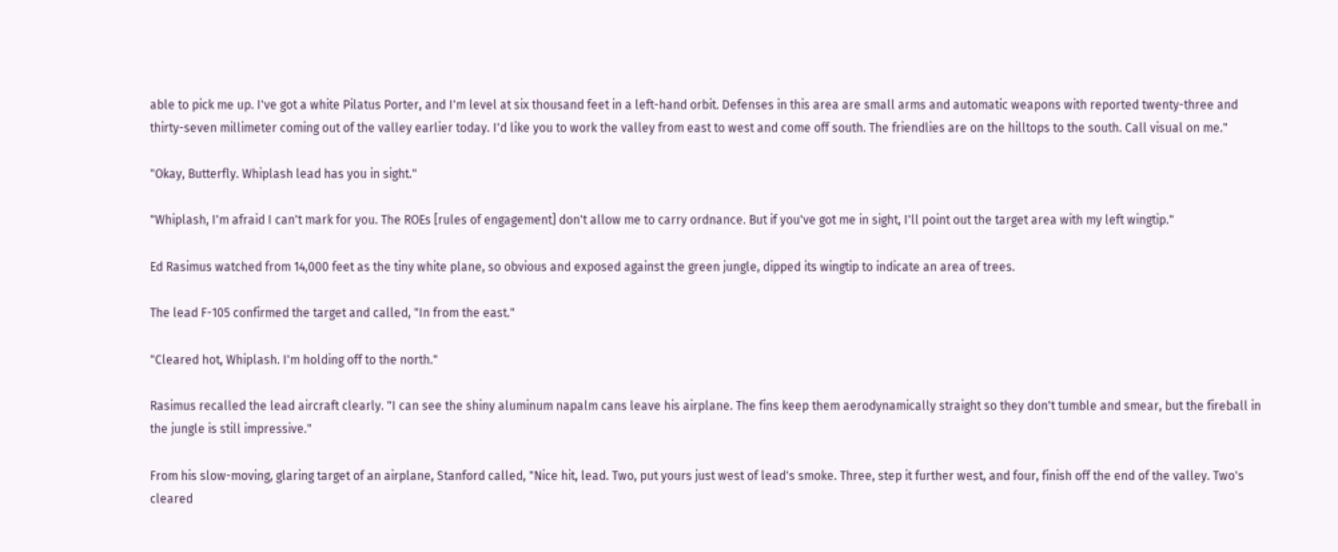able to pick me up. I've got a white Pilatus Porter, and I'm level at six thousand feet in a left-hand orbit. Defenses in this area are small arms and automatic weapons with reported twenty-three and thirty-seven millimeter coming out of the valley earlier today. I'd like you to work the valley from east to west and come off south. The friendlies are on the hilltops to the south. Call visual on me."

"Okay, Butterfly. Whiplash lead has you in sight."

"Whiplash, I'm afraid I can't mark for you. The ROEs [rules of engagement] don't allow me to carry ordnance. But if you've got me in sight, I'll point out the target area with my left wingtip."

Ed Rasimus watched from 14,000 feet as the tiny white plane, so obvious and exposed against the green jungle, dipped its wingtip to indicate an area of trees.

The lead F-105 confirmed the target and called, "In from the east."

"Cleared hot, Whiplash. I'm holding off to the north."

Rasimus recalled the lead aircraft clearly. "I can see the shiny aluminum napalm cans leave his airplane. The fins keep them aerodynamically straight so they don't tumble and smear, but the fireball in the jungle is still impressive."

From his slow-moving, glaring target of an airplane, Stanford called, "Nice hit, lead. Two, put yours just west of lead's smoke. Three, step it further west, and four, finish off the end of the valley. Two's cleared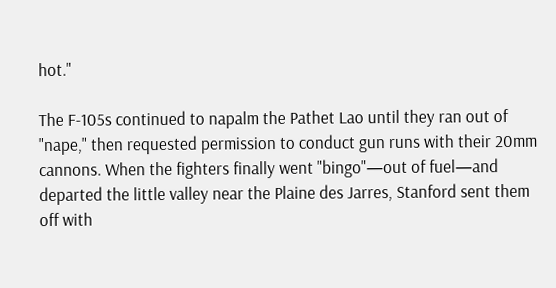hot."

The F-105s continued to napalm the Pathet Lao until they ran out of "nape," then requested permission to conduct gun runs with their 20mm cannons. When the fighters finally went "bingo"—out of fuel—and departed the little valley near the Plaine des Jarres, Stanford sent them off with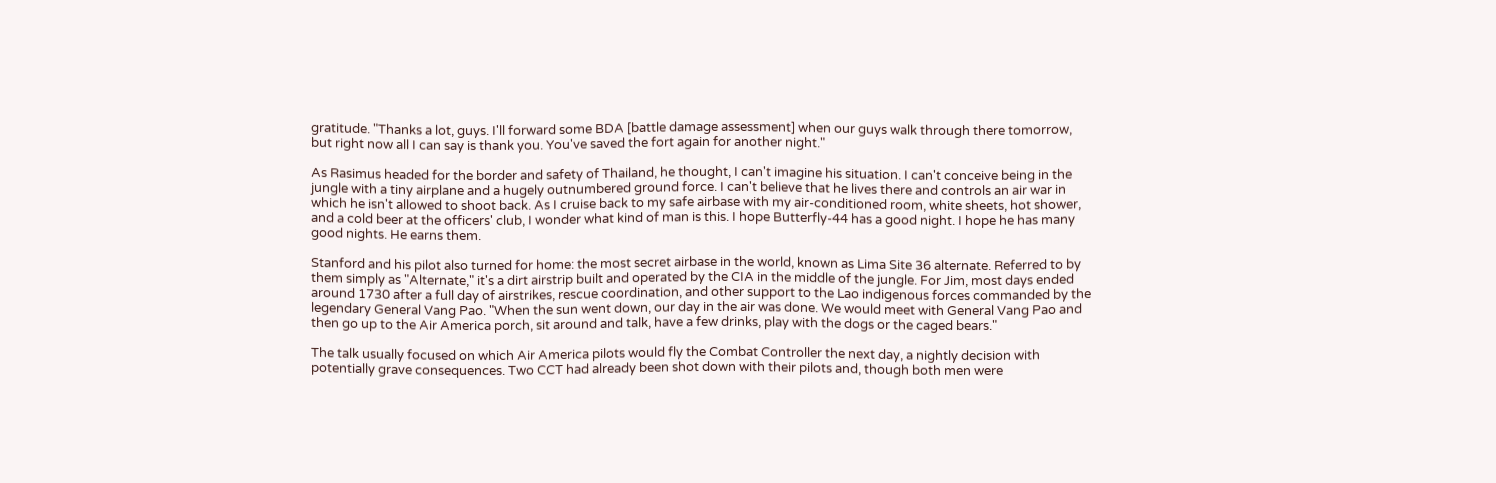gratitude. "Thanks a lot, guys. I'll forward some BDA [battle damage assessment] when our guys walk through there tomorrow, but right now all I can say is thank you. You've saved the fort again for another night."

As Rasimus headed for the border and safety of Thailand, he thought, I can't imagine his situation. I can't conceive being in the jungle with a tiny airplane and a hugely outnumbered ground force. I can't believe that he lives there and controls an air war in which he isn't allowed to shoot back. As I cruise back to my safe airbase with my air-conditioned room, white sheets, hot shower, and a cold beer at the officers' club, I wonder what kind of man is this. I hope Butterfly-44 has a good night. I hope he has many good nights. He earns them.

Stanford and his pilot also turned for home: the most secret airbase in the world, known as Lima Site 36 alternate. Referred to by them simply as "Alternate," it's a dirt airstrip built and operated by the CIA in the middle of the jungle. For Jim, most days ended around 1730 after a full day of airstrikes, rescue coordination, and other support to the Lao indigenous forces commanded by the legendary General Vang Pao. "When the sun went down, our day in the air was done. We would meet with General Vang Pao and then go up to the Air America porch, sit around and talk, have a few drinks, play with the dogs or the caged bears."

The talk usually focused on which Air America pilots would fly the Combat Controller the next day, a nightly decision with potentially grave consequences. Two CCT had already been shot down with their pilots and, though both men were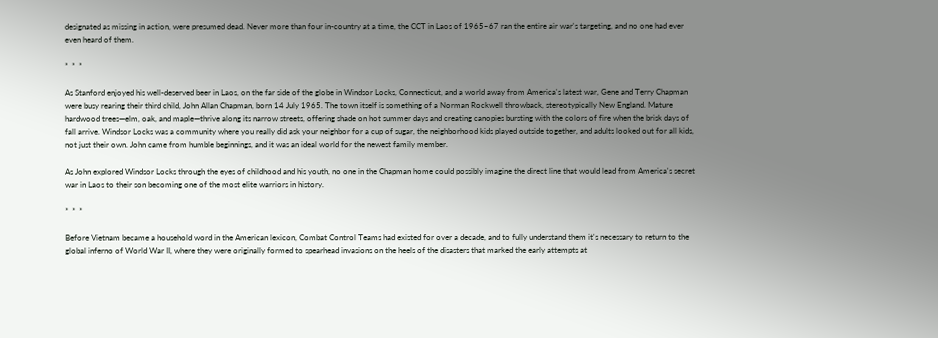designated as missing in action, were presumed dead. Never more than four in-country at a time, the CCT in Laos of 1965–67 ran the entire air war's targeting, and no one had ever even heard of them.

*  *  *

As Stanford enjoyed his well-deserved beer in Laos, on the far side of the globe in Windsor Locks, Connecticut, and a world away from America's latest war, Gene and Terry Chapman were busy rearing their third child, John Allan Chapman, born 14 July 1965. The town itself is something of a Norman Rockwell throwback, stereotypically New England. Mature hardwood trees—elm, oak, and maple—thrive along its narrow streets, offering shade on hot summer days and creating canopies bursting with the colors of fire when the brisk days of fall arrive. Windsor Locks was a community where you really did ask your neighbor for a cup of sugar, the neighborhood kids played outside together, and adults looked out for all kids, not just their own. John came from humble beginnings, and it was an ideal world for the newest family member.

As John explored Windsor Locks through the eyes of childhood and his youth, no one in the Chapman home could possibly imagine the direct line that would lead from America's secret war in Laos to their son becoming one of the most elite warriors in history.

*  *  *

Before Vietnam became a household word in the American lexicon, Combat Control Teams had existed for over a decade, and to fully understand them it's necessary to return to the global inferno of World War II, where they were originally formed to spearhead invasions on the heels of the disasters that marked the early attempts at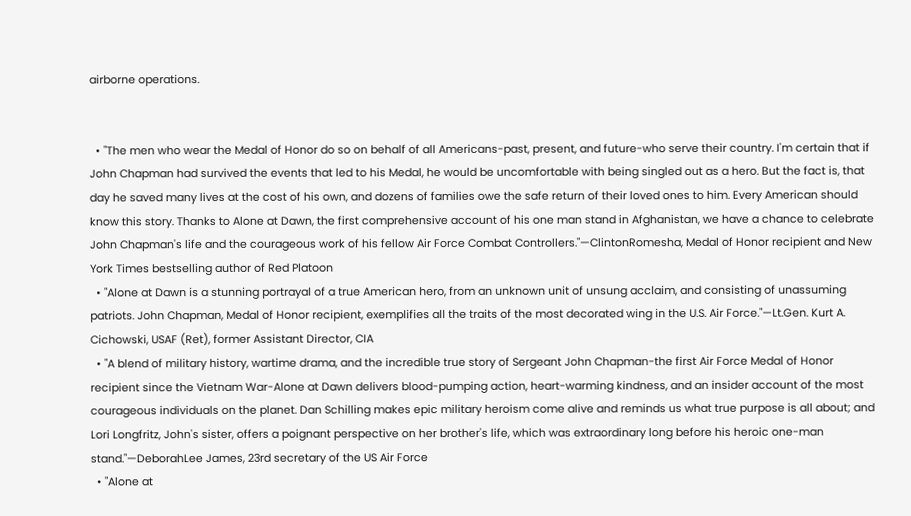airborne operations.


  • "The men who wear the Medal of Honor do so on behalf of all Americans-past, present, and future-who serve their country. I'm certain that if John Chapman had survived the events that led to his Medal, he would be uncomfortable with being singled out as a hero. But the fact is, that day he saved many lives at the cost of his own, and dozens of families owe the safe return of their loved ones to him. Every American should know this story. Thanks to Alone at Dawn, the first comprehensive account of his one man stand in Afghanistan, we have a chance to celebrate John Chapman's life and the courageous work of his fellow Air Force Combat Controllers."—ClintonRomesha, Medal of Honor recipient and New York Times bestselling author of Red Platoon
  • "Alone at Dawn is a stunning portrayal of a true American hero, from an unknown unit of unsung acclaim, and consisting of unassuming patriots. John Chapman, Medal of Honor recipient, exemplifies all the traits of the most decorated wing in the U.S. Air Force."—Lt.Gen. Kurt A. Cichowski, USAF (Ret), former Assistant Director, CIA
  • "A blend of military history, wartime drama, and the incredible true story of Sergeant John Chapman-the first Air Force Medal of Honor recipient since the Vietnam War-Alone at Dawn delivers blood-pumping action, heart-warming kindness, and an insider account of the most courageous individuals on the planet. Dan Schilling makes epic military heroism come alive and reminds us what true purpose is all about; and Lori Longfritz, John's sister, offers a poignant perspective on her brother's life, which was extraordinary long before his heroic one-man stand."—DeborahLee James, 23rd secretary of the US Air Force
  • "Alone at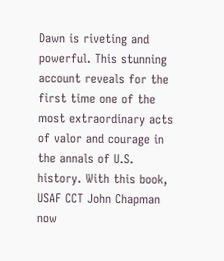Dawn is riveting and powerful. This stunning account reveals for the first time one of the most extraordinary acts of valor and courage in the annals of U.S. history. With this book, USAF CCT John Chapman now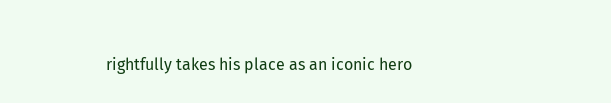rightfully takes his place as an iconic hero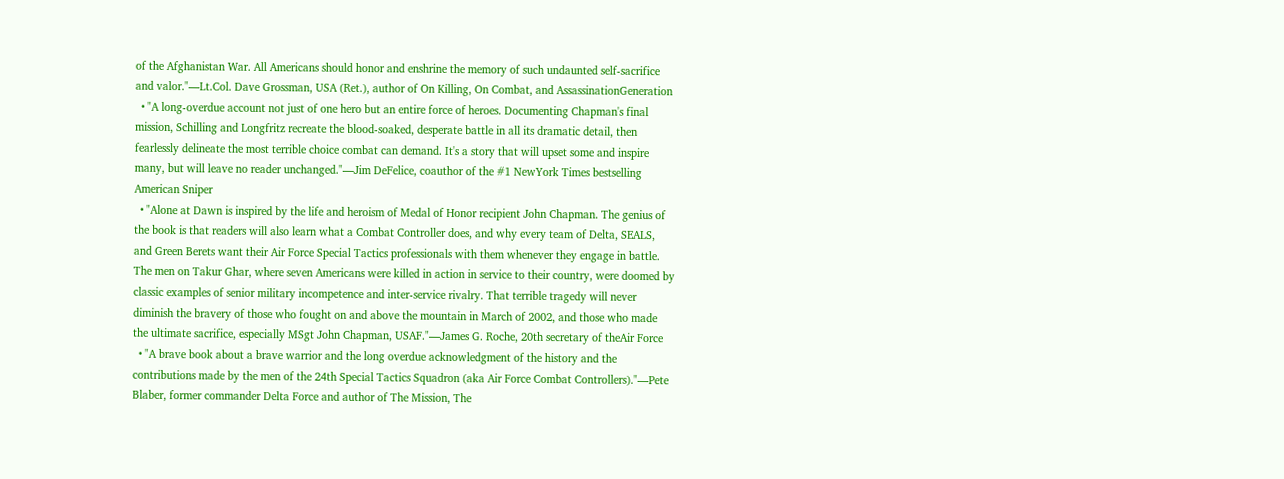of the Afghanistan War. All Americans should honor and enshrine the memory of such undaunted self-sacrifice and valor."—Lt.Col. Dave Grossman, USA (Ret.), author of On Killing, On Combat, and AssassinationGeneration
  • "A long-overdue account not just of one hero but an entire force of heroes. Documenting Chapman's final mission, Schilling and Longfritz recreate the blood-soaked, desperate battle in all its dramatic detail, then fearlessly delineate the most terrible choice combat can demand. It's a story that will upset some and inspire many, but will leave no reader unchanged."—Jim DeFelice, coauthor of the #1 NewYork Times bestselling American Sniper
  • "Alone at Dawn is inspired by the life and heroism of Medal of Honor recipient John Chapman. The genius of the book is that readers will also learn what a Combat Controller does, and why every team of Delta, SEALS, and Green Berets want their Air Force Special Tactics professionals with them whenever they engage in battle. The men on Takur Ghar, where seven Americans were killed in action in service to their country, were doomed by classic examples of senior military incompetence and inter-service rivalry. That terrible tragedy will never diminish the bravery of those who fought on and above the mountain in March of 2002, and those who made the ultimate sacrifice, especially MSgt John Chapman, USAF."—James G. Roche, 20th secretary of theAir Force
  • "A brave book about a brave warrior and the long overdue acknowledgment of the history and the contributions made by the men of the 24th Special Tactics Squadron (aka Air Force Combat Controllers)."—Pete Blaber, former commander Delta Force and author of The Mission, The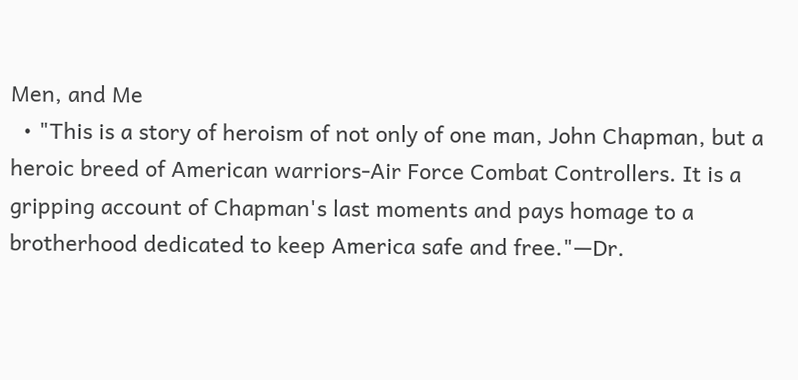Men, and Me
  • "This is a story of heroism of not only of one man, John Chapman, but a heroic breed of American warriors-Air Force Combat Controllers. It is a gripping account of Chapman's last moments and pays homage to a brotherhood dedicated to keep America safe and free."—Dr.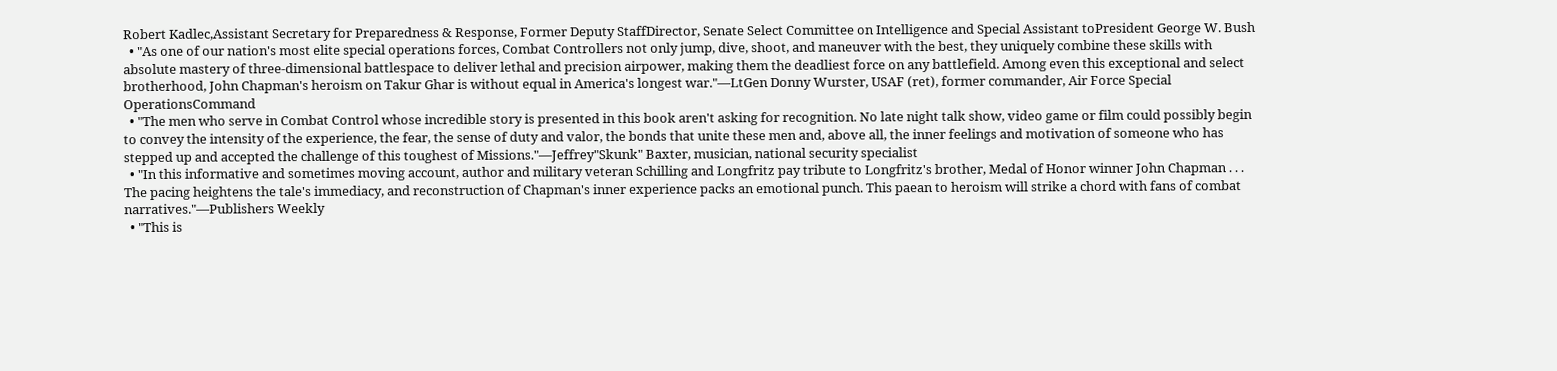Robert Kadlec,Assistant Secretary for Preparedness & Response, Former Deputy StaffDirector, Senate Select Committee on Intelligence and Special Assistant toPresident George W. Bush
  • "As one of our nation's most elite special operations forces, Combat Controllers not only jump, dive, shoot, and maneuver with the best, they uniquely combine these skills with absolute mastery of three-dimensional battlespace to deliver lethal and precision airpower, making them the deadliest force on any battlefield. Among even this exceptional and select brotherhood, John Chapman's heroism on Takur Ghar is without equal in America's longest war."—LtGen Donny Wurster, USAF (ret), former commander, Air Force Special OperationsCommand
  • "The men who serve in Combat Control whose incredible story is presented in this book aren't asking for recognition. No late night talk show, video game or film could possibly begin to convey the intensity of the experience, the fear, the sense of duty and valor, the bonds that unite these men and, above all, the inner feelings and motivation of someone who has stepped up and accepted the challenge of this toughest of Missions."—Jeffrey"Skunk" Baxter, musician, national security specialist
  • "In this informative and sometimes moving account, author and military veteran Schilling and Longfritz pay tribute to Longfritz's brother, Medal of Honor winner John Chapman . . . The pacing heightens the tale's immediacy, and reconstruction of Chapman's inner experience packs an emotional punch. This paean to heroism will strike a chord with fans of combat narratives."—Publishers Weekly
  • "This is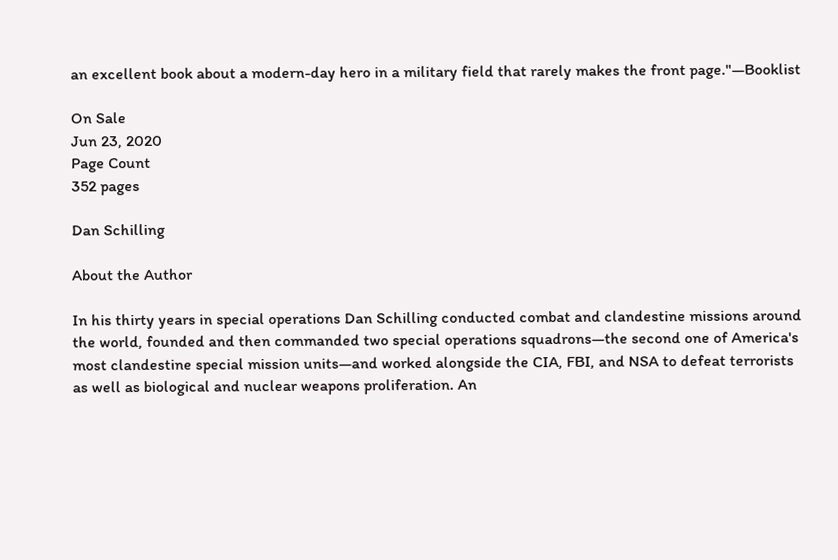an excellent book about a modern-day hero in a military field that rarely makes the front page."—Booklist

On Sale
Jun 23, 2020
Page Count
352 pages

Dan Schilling

About the Author

In his thirty years in special operations Dan Schilling conducted combat and clandestine missions around the world, founded and then commanded two special operations squadrons—the second one of America's most clandestine special mission units—and worked alongside the CIA, FBI, and NSA to defeat terrorists as well as biological and nuclear weapons proliferation. An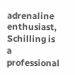adrenaline enthusiast, Schilling is a professional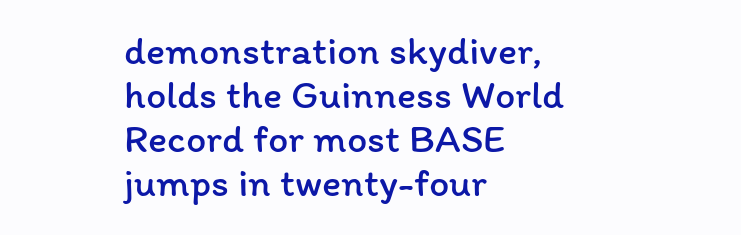demonstration skydiver, holds the Guinness World Record for most BASE jumps in twenty-four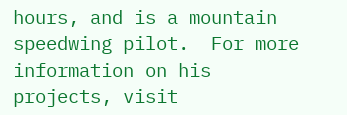hours, and is a mountain speedwing pilot.  For more information on his projects, visit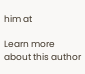him at

Learn more about this author